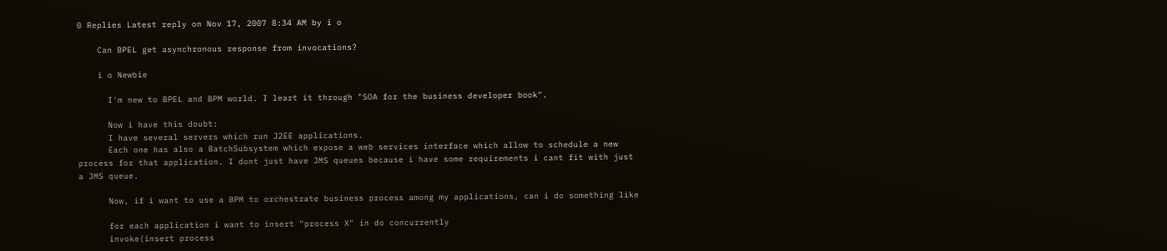0 Replies Latest reply on Nov 17, 2007 8:34 AM by i o

    Can BPEL get asynchronous response from invocations?

    i o Newbie

      I'm new to BPEL and BPM world. I leart it through "SOA for the business developer book".

      Now i have this doubt:
      I have several servers which run J2EE applications.
      Each one has also a BatchSubsystem which expose a web services interface which allow to schedule a new process for that application. I dont just have JMS queues because i have some requirements i cant fit with just a JMS queue.

      Now, if i want to use a BPM to orchestrate business process among my applications, can i do something like

      for each application i want to insert "process X" in do concurrently
      invoke(insert process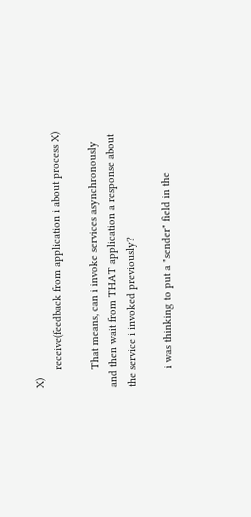X)
      receive(feedback from application i about process X)

      That means, can i invoke services asynchronously and then wait from THAT application a response about the service i invoked previously?

      i was thinking to put a "sender" field in the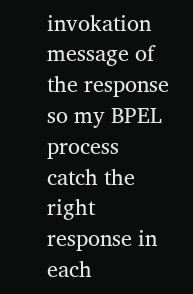invokation message of the response so my BPEL process catch the right response in each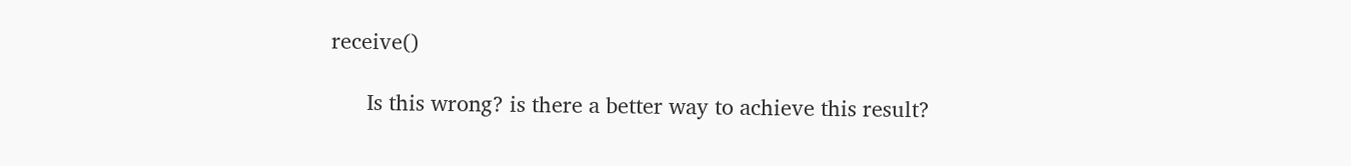receive()

      Is this wrong? is there a better way to achieve this result?